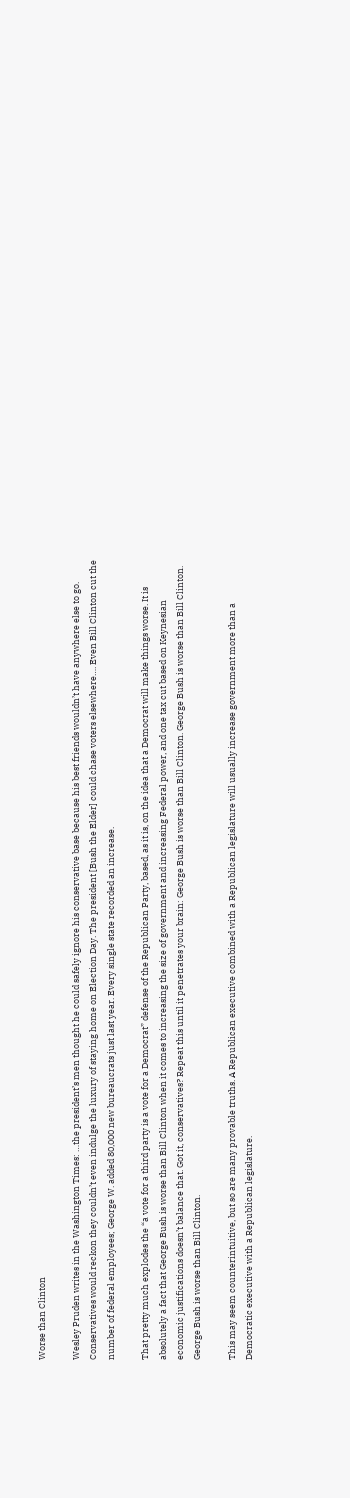Worse than Clinton

Wesley Pruden writes in the Washington Times: …the president’s men thought he could safely ignore his conservative base because his best friends wouldn’t have anywhere else to go. Conservatives would reckon they couldn’t even indulge the luxury of staying home on Election Day. The president [Bush the Elder] could chase voters elsewhere…. Even Bill Clinton cut the number of federal employees; George W. added 80,000 new bureaucrats just last year. Every single state recorded an increase.

That pretty much explodes the “a vote for a third party is a vote for a Democrat” defense of the Republican Party, based, as it is, on the idea that a Democrat will make things worse. It is absolutely a fact that George Bush is worse than Bill Clinton when it comes to increasing the size of government and increasing Federal power, and one tax cut based on Keynesian economic justifications doesn’t balance that. Got it, conservatives? Repeat this until it penetrates your brain: George Bush is worse than Bill Clinton. George Bush is worse than Bill Clinton. George Bush is worse than Bill Clinton.

This may seem counterintuitive, but so are many provable truths. A Republican executive combined with a Republican legislature will usually increase government more than a Democratic executive with a Republican legislature.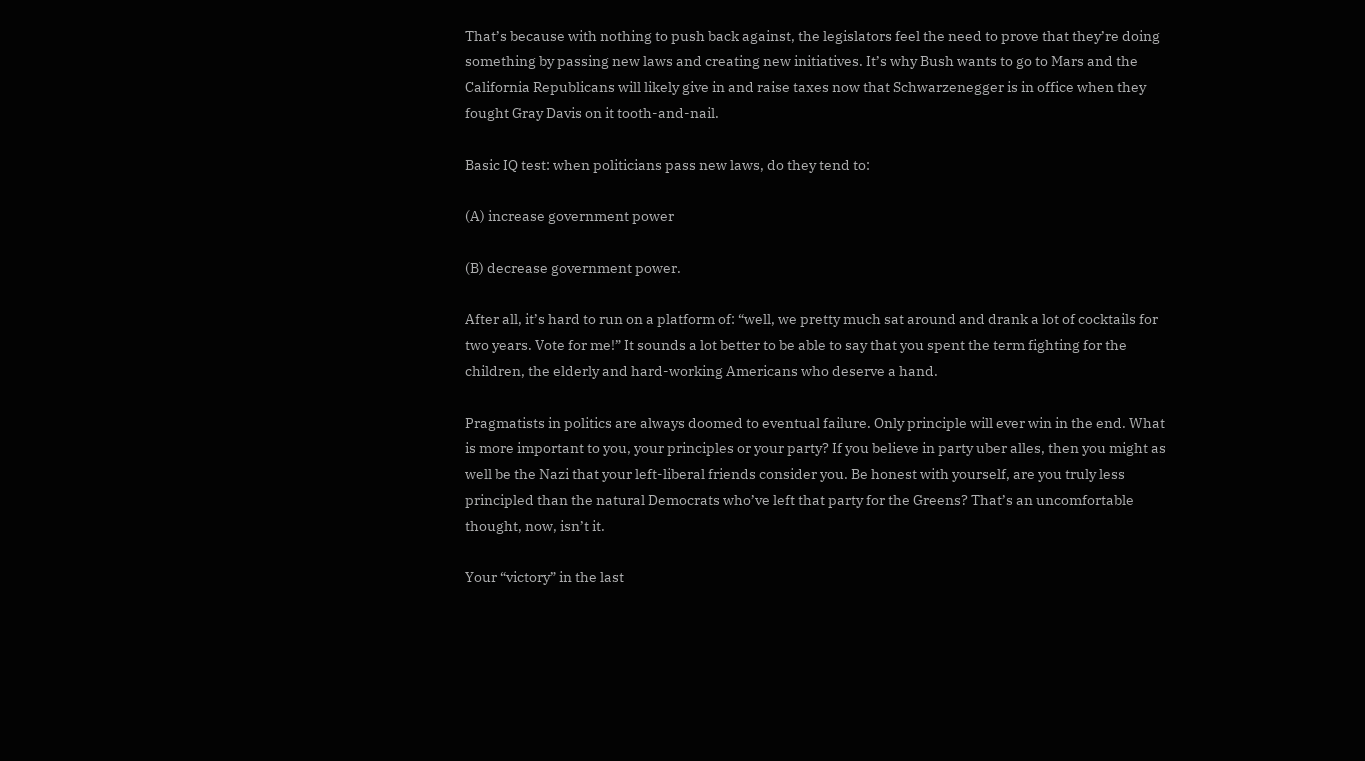That’s because with nothing to push back against, the legislators feel the need to prove that they’re doing something by passing new laws and creating new initiatives. It’s why Bush wants to go to Mars and the California Republicans will likely give in and raise taxes now that Schwarzenegger is in office when they fought Gray Davis on it tooth-and-nail.

Basic IQ test: when politicians pass new laws, do they tend to:

(A) increase government power

(B) decrease government power.

After all, it’s hard to run on a platform of: “well, we pretty much sat around and drank a lot of cocktails for two years. Vote for me!” It sounds a lot better to be able to say that you spent the term fighting for the children, the elderly and hard-working Americans who deserve a hand.

Pragmatists in politics are always doomed to eventual failure. Only principle will ever win in the end. What is more important to you, your principles or your party? If you believe in party uber alles, then you might as well be the Nazi that your left-liberal friends consider you. Be honest with yourself, are you truly less principled than the natural Democrats who’ve left that party for the Greens? That’s an uncomfortable thought, now, isn’t it.

Your “victory” in the last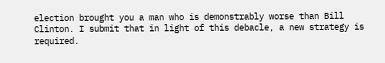election brought you a man who is demonstrably worse than Bill Clinton. I submit that in light of this debacle, a new strategy is required.